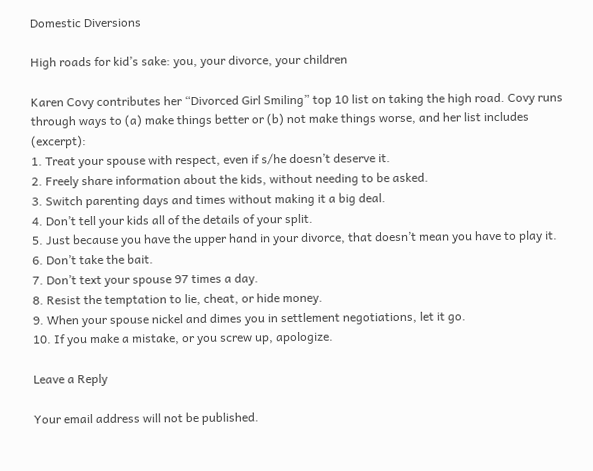Domestic Diversions

High roads for kid’s sake: you, your divorce, your children

Karen Covy contributes her “Divorced Girl Smiling” top 10 list on taking the high road. Covy runs through ways to (a) make things better or (b) not make things worse, and her list includes (excerpt):
1. Treat your spouse with respect, even if s/he doesn’t deserve it.
2. Freely share information about the kids, without needing to be asked.
3. Switch parenting days and times without making it a big deal.
4. Don’t tell your kids all of the details of your split.
5. Just because you have the upper hand in your divorce, that doesn’t mean you have to play it.
6. Don’t take the bait.
7. Don’t text your spouse 97 times a day.
8. Resist the temptation to lie, cheat, or hide money.
9. When your spouse nickel and dimes you in settlement negotiations, let it go.
10. If you make a mistake, or you screw up, apologize.

Leave a Reply

Your email address will not be published.